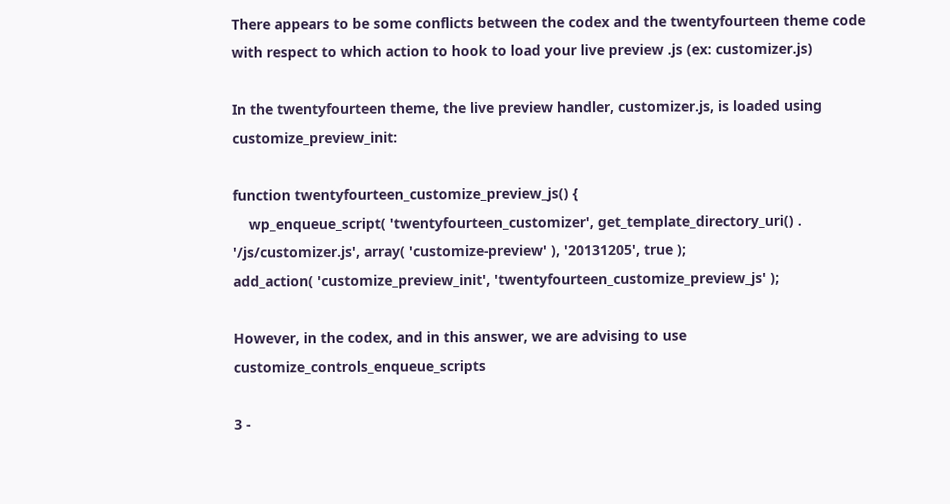There appears to be some conflicts between the codex and the twentyfourteen theme code with respect to which action to hook to load your live preview .js (ex: customizer.js)

In the twentyfourteen theme, the live preview handler, customizer.js, is loaded using customize_preview_init:

function twentyfourteen_customize_preview_js() {
    wp_enqueue_script( 'twentyfourteen_customizer', get_template_directory_uri() . '/js/customizer.js', array( 'customize-preview' ), '20131205', true );
add_action( 'customize_preview_init', 'twentyfourteen_customize_preview_js' );

However, in the codex, and in this answer, we are advising to use customize_controls_enqueue_scripts

3 -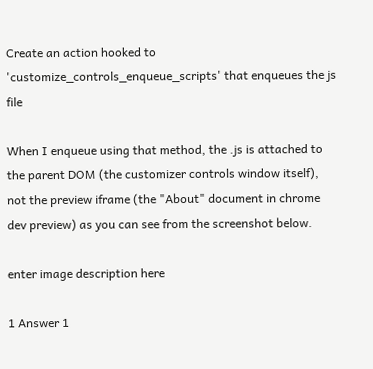Create an action hooked to 'customize_controls_enqueue_scripts' that enqueues the js file

When I enqueue using that method, the .js is attached to the parent DOM (the customizer controls window itself), not the preview iframe (the "About" document in chrome dev preview) as you can see from the screenshot below.

enter image description here

1 Answer 1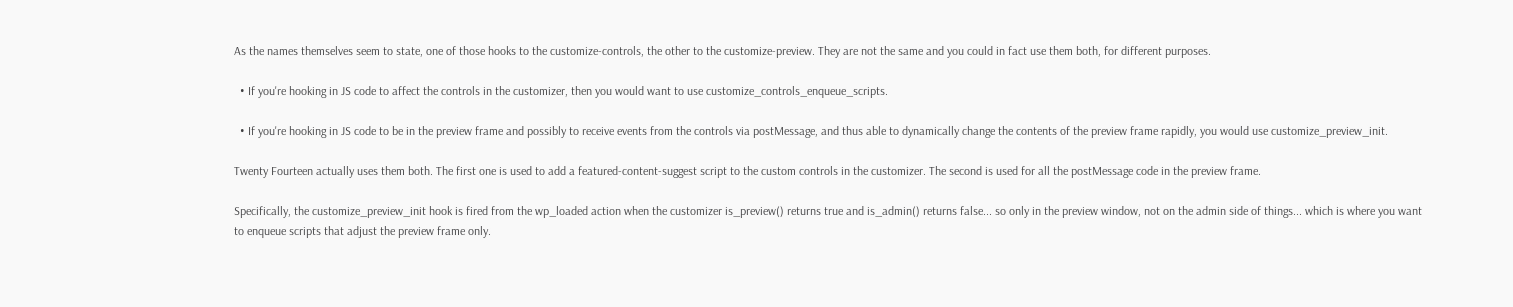As the names themselves seem to state, one of those hooks to the customize-controls, the other to the customize-preview. They are not the same and you could in fact use them both, for different purposes.

  • If you're hooking in JS code to affect the controls in the customizer, then you would want to use customize_controls_enqueue_scripts.

  • If you're hooking in JS code to be in the preview frame and possibly to receive events from the controls via postMessage, and thus able to dynamically change the contents of the preview frame rapidly, you would use customize_preview_init.

Twenty Fourteen actually uses them both. The first one is used to add a featured-content-suggest script to the custom controls in the customizer. The second is used for all the postMessage code in the preview frame.

Specifically, the customize_preview_init hook is fired from the wp_loaded action when the customizer is_preview() returns true and is_admin() returns false... so only in the preview window, not on the admin side of things... which is where you want to enqueue scripts that adjust the preview frame only.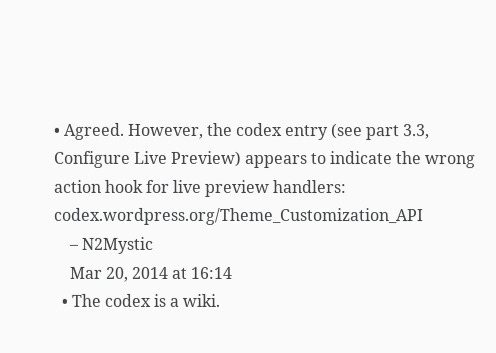• Agreed. However, the codex entry (see part 3.3, Configure Live Preview) appears to indicate the wrong action hook for live preview handlers: codex.wordpress.org/Theme_Customization_API
    – N2Mystic
    Mar 20, 2014 at 16:14
  • The codex is a wiki.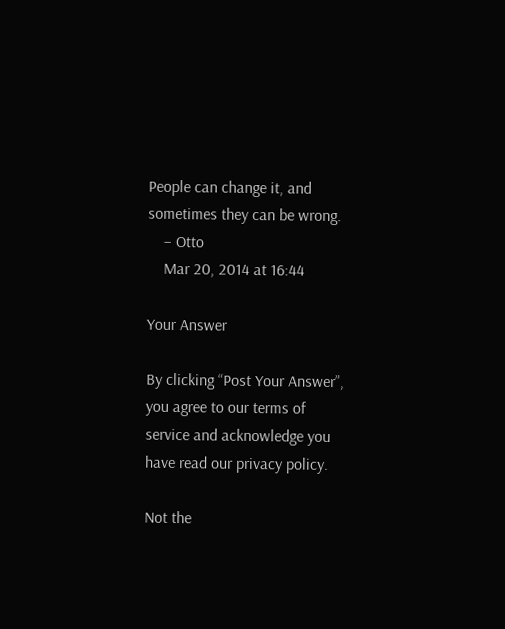People can change it, and sometimes they can be wrong.
    – Otto
    Mar 20, 2014 at 16:44

Your Answer

By clicking “Post Your Answer”, you agree to our terms of service and acknowledge you have read our privacy policy.

Not the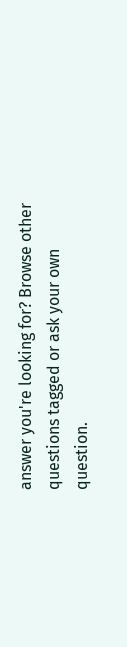answer you're looking for? Browse other questions tagged or ask your own question.